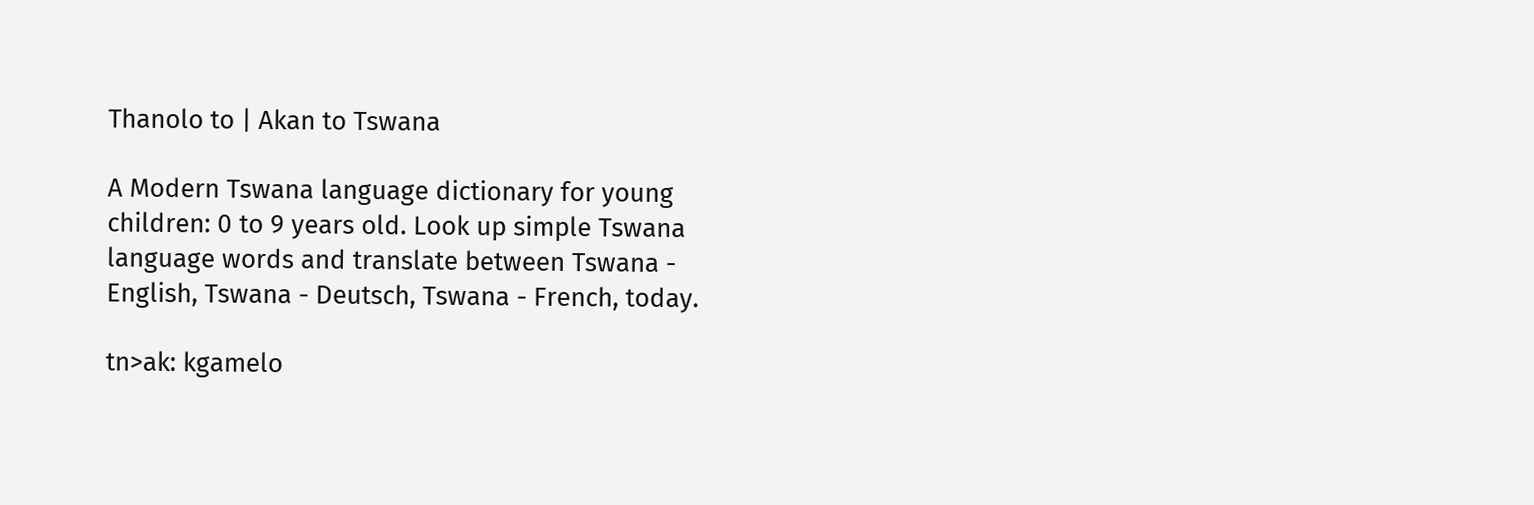Thanolo to | Akan to Tswana

A Modern Tswana language dictionary for young children: 0 to 9 years old. Look up simple Tswana language words and translate between Tswana - English, Tswana - Deutsch, Tswana - French, today.

tn>ak: kgamelo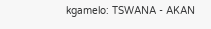kgamelo: TSWANA - AKAN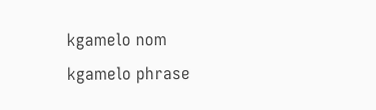kgamelo nom
kgamelo phrase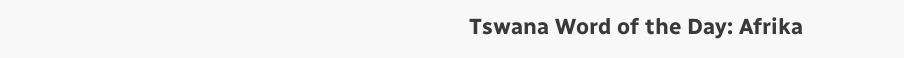Tswana Word of the Day: Afrika